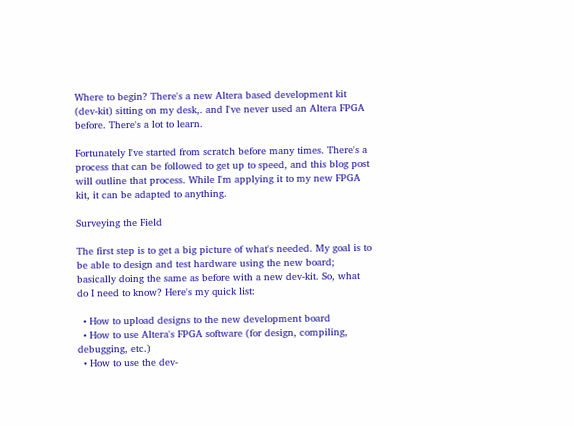Where to begin? There's a new Altera based development kit (dev-kit) sitting on my desk,. and I've never used an Altera FPGA before. There's a lot to learn.

Fortunately I've started from scratch before many times. There's a process that can be followed to get up to speed, and this blog post will outline that process. While I'm applying it to my new FPGA kit, it can be adapted to anything.

Surveying the Field

The first step is to get a big picture of what's needed. My goal is to be able to design and test hardware using the new board; basically doing the same as before with a new dev-kit. So, what do I need to know? Here's my quick list:

  • How to upload designs to the new development board
  • How to use Altera's FPGA software (for design, compiling, debugging, etc.)
  • How to use the dev-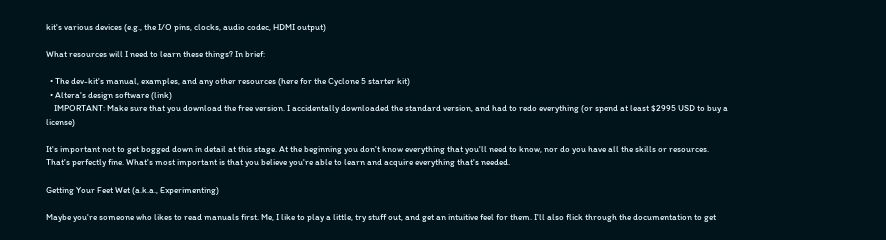kit's various devices (e.g., the I/O pins, clocks, audio codec, HDMI output)

What resources will I need to learn these things? In brief:

  • The dev-kit's manual, examples, and any other resources (here for the Cyclone 5 starter kit)
  • Altera's design software (link)
    IMPORTANT: Make sure that you download the free version. I accidentally downloaded the standard version, and had to redo everything (or spend at least $2995 USD to buy a license)

It's important not to get bogged down in detail at this stage. At the beginning you don't know everything that you'll need to know, nor do you have all the skills or resources. That's perfectly fine. What's most important is that you believe you're able to learn and acquire everything that's needed.

Getting Your Feet Wet (a.k.a., Experimenting)

Maybe you're someone who likes to read manuals first. Me, I like to play a little, try stuff out, and get an intuitive feel for them. I'll also flick through the documentation to get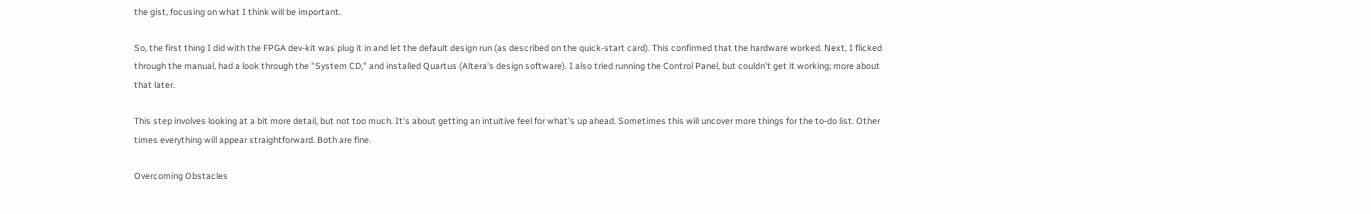the gist, focusing on what I think will be important.

So, the first thing I did with the FPGA dev-kit was plug it in and let the default design run (as described on the quick-start card). This confirmed that the hardware worked. Next, I flicked through the manual, had a look through the "System CD," and installed Quartus (Altera's design software). I also tried running the Control Panel, but couldn't get it working; more about that later.

This step involves looking at a bit more detail, but not too much. It's about getting an intuitive feel for what's up ahead. Sometimes this will uncover more things for the to-do list. Other times everything will appear straightforward. Both are fine.

Overcoming Obstacles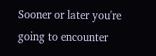Sooner or later you're going to encounter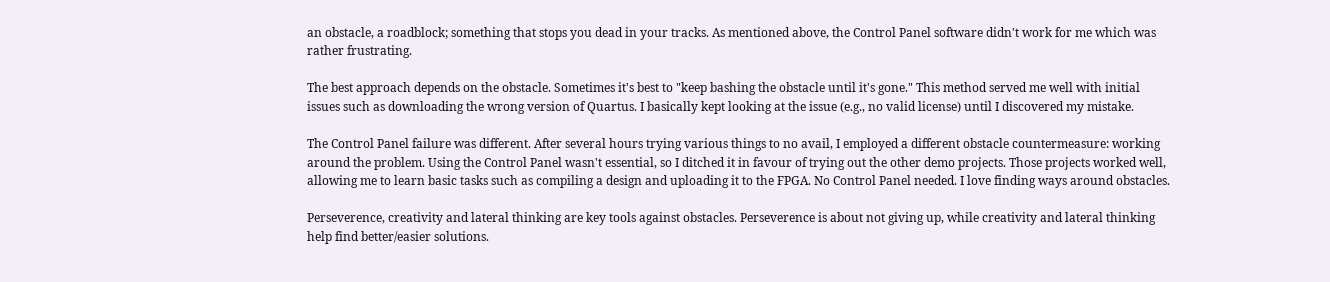an obstacle, a roadblock; something that stops you dead in your tracks. As mentioned above, the Control Panel software didn't work for me which was rather frustrating.

The best approach depends on the obstacle. Sometimes it's best to "keep bashing the obstacle until it's gone." This method served me well with initial issues such as downloading the wrong version of Quartus. I basically kept looking at the issue (e.g., no valid license) until I discovered my mistake.

The Control Panel failure was different. After several hours trying various things to no avail, I employed a different obstacle countermeasure: working around the problem. Using the Control Panel wasn't essential, so I ditched it in favour of trying out the other demo projects. Those projects worked well, allowing me to learn basic tasks such as compiling a design and uploading it to the FPGA. No Control Panel needed. I love finding ways around obstacles.

Perseverence, creativity and lateral thinking are key tools against obstacles. Perseverence is about not giving up, while creativity and lateral thinking help find better/easier solutions.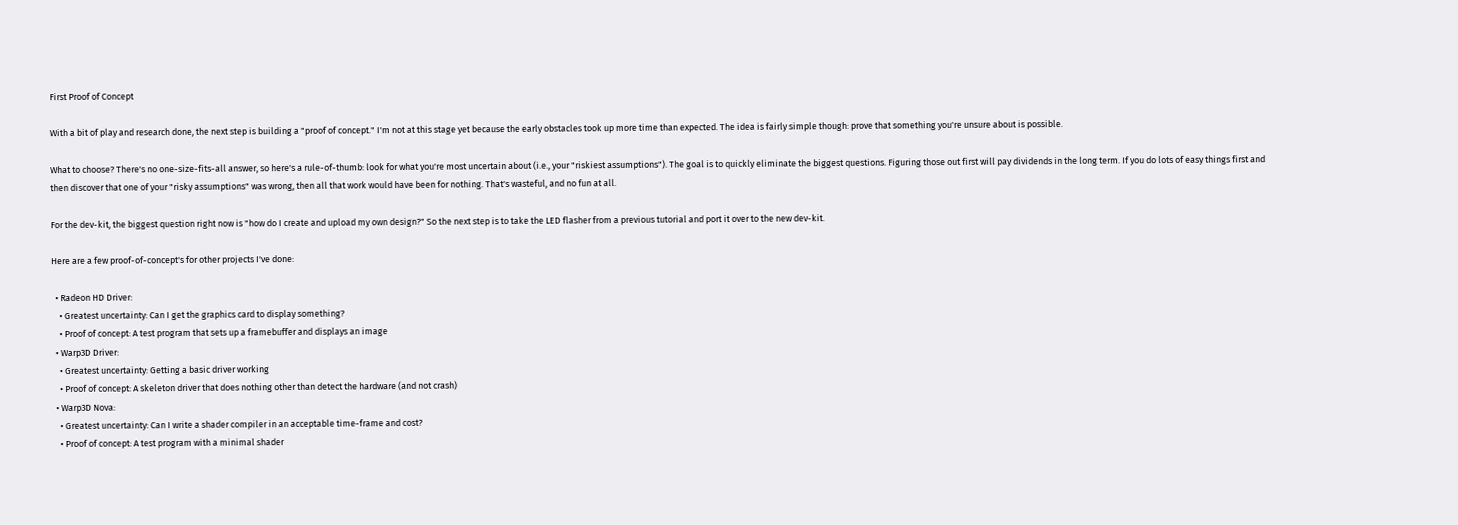First Proof of Concept

With a bit of play and research done, the next step is building a "proof of concept." I'm not at this stage yet because the early obstacles took up more time than expected. The idea is fairly simple though: prove that something you're unsure about is possible.

What to choose? There's no one-size-fits-all answer, so here's a rule-of-thumb: look for what you're most uncertain about (i.e., your "riskiest assumptions"). The goal is to quickly eliminate the biggest questions. Figuring those out first will pay dividends in the long term. If you do lots of easy things first and then discover that one of your "risky assumptions" was wrong, then all that work would have been for nothing. That's wasteful, and no fun at all.

For the dev-kit, the biggest question right now is "how do I create and upload my own design?" So the next step is to take the LED flasher from a previous tutorial and port it over to the new dev-kit.

Here are a few proof-of-concept's for other projects I've done:

  • Radeon HD Driver:
    • Greatest uncertainty: Can I get the graphics card to display something?
    • Proof of concept: A test program that sets up a framebuffer and displays an image
  • Warp3D Driver:
    • Greatest uncertainty: Getting a basic driver working
    • Proof of concept: A skeleton driver that does nothing other than detect the hardware (and not crash)
  • Warp3D Nova:
    • Greatest uncertainty: Can I write a shader compiler in an acceptable time-frame and cost?
    • Proof of concept: A test program with a minimal shader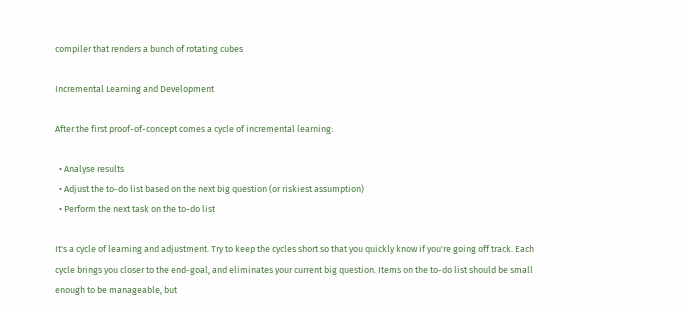compiler that renders a bunch of rotating cubes

Incremental Learning and Development

After the first proof-of-concept comes a cycle of incremental learning:

  • Analyse results
  • Adjust the to-do list based on the next big question (or riskiest assumption)
  • Perform the next task on the to-do list

It's a cycle of learning and adjustment. Try to keep the cycles short so that you quickly know if you're going off track. Each cycle brings you closer to the end-goal, and eliminates your current big question. Items on the to-do list should be small enough to be manageable, but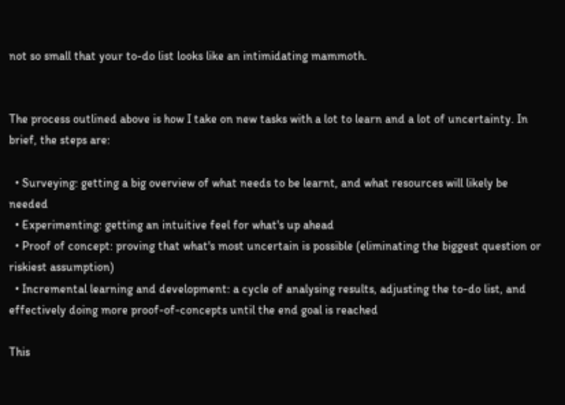not so small that your to-do list looks like an intimidating mammoth.


The process outlined above is how I take on new tasks with a lot to learn and a lot of uncertainty. In brief, the steps are:

  • Surveying: getting a big overview of what needs to be learnt, and what resources will likely be needed
  • Experimenting: getting an intuitive feel for what's up ahead
  • Proof of concept: proving that what's most uncertain is possible (eliminating the biggest question or riskiest assumption)
  • Incremental learning and development: a cycle of analysing results, adjusting the to-do list, and effectively doing more proof-of-concepts until the end goal is reached

This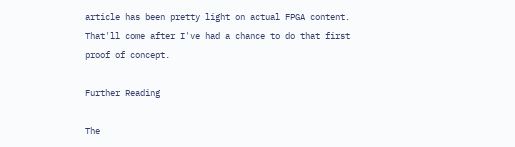article has been pretty light on actual FPGA content. That'll come after I've had a chance to do that first proof of concept.

Further Reading

The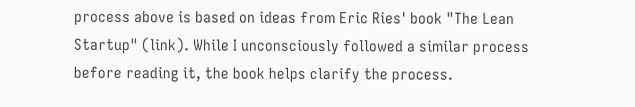process above is based on ideas from Eric Ries' book "The Lean Startup" (link). While I unconsciously followed a similar process before reading it, the book helps clarify the process.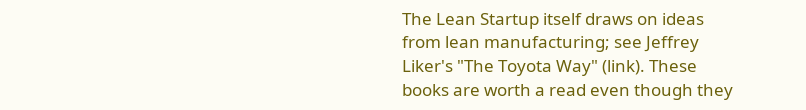The Lean Startup itself draws on ideas from lean manufacturing; see Jeffrey Liker's "The Toyota Way" (link). These books are worth a read even though they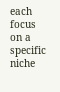each focus on a specific niche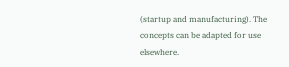(startup and manufacturing). The concepts can be adapted for use elsewhere.